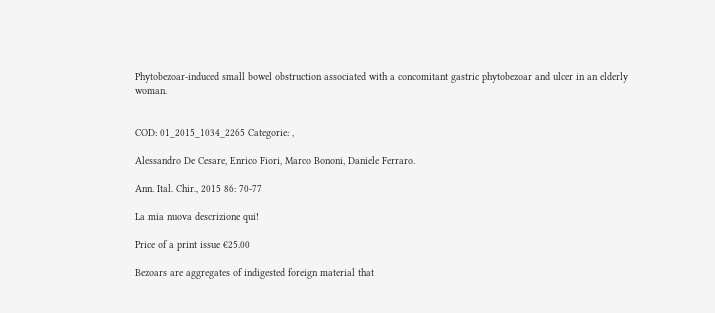Phytobezoar-induced small bowel obstruction associated with a concomitant gastric phytobezoar and ulcer in an elderly woman.


COD: 01_2015_1034_2265 Categorie: ,

Alessandro De Cesare, Enrico Fiori, Marco Bononi, Daniele Ferraro.

Ann. Ital. Chir., 2015 86: 70-77

La mia nuova descrizione qui!

Price of a print issue €25.00

Bezoars are aggregates of indigested foreign material that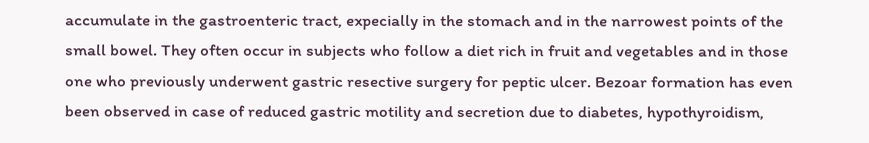accumulate in the gastroenteric tract, expecially in the stomach and in the narrowest points of the small bowel. They often occur in subjects who follow a diet rich in fruit and vegetables and in those one who previously underwent gastric resective surgery for peptic ulcer. Bezoar formation has even been observed in case of reduced gastric motility and secretion due to diabetes, hypothyroidism,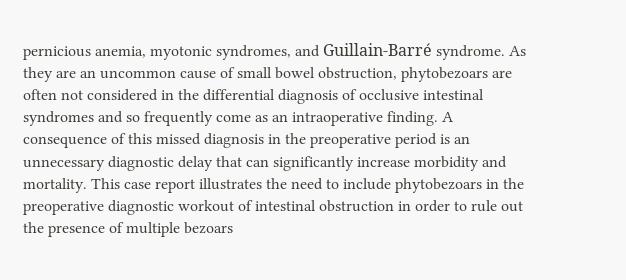pernicious anemia, myotonic syndromes, and Guillain-Barré syndrome. As they are an uncommon cause of small bowel obstruction, phytobezoars are often not considered in the differential diagnosis of occlusive intestinal syndromes and so frequently come as an intraoperative finding. A consequence of this missed diagnosis in the preoperative period is an unnecessary diagnostic delay that can significantly increase morbidity and mortality. This case report illustrates the need to include phytobezoars in the preoperative diagnostic workout of intestinal obstruction in order to rule out the presence of multiple bezoars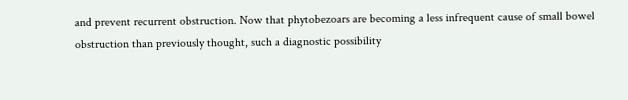and prevent recurrent obstruction. Now that phytobezoars are becoming a less infrequent cause of small bowel obstruction than previously thought, such a diagnostic possibility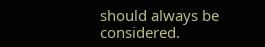should always be considered.